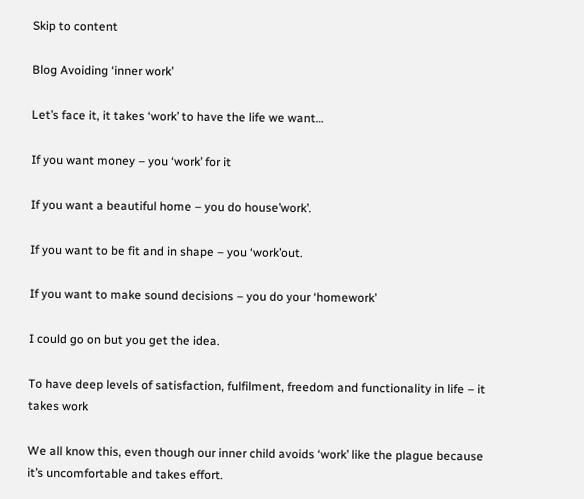Skip to content

Blog Avoiding ‘inner work’

Let’s face it, it takes ‘work’ to have the life we want…

If you want money – you ‘work’ for it

If you want a beautiful home – you do house’work’.

If you want to be fit and in shape – you ‘work’out.

If you want to make sound decisions – you do your ‘homework’

I could go on but you get the idea.

To have deep levels of satisfaction, fulfilment, freedom and functionality in life – it takes work

We all know this, even though our inner child avoids ‘work’ like the plague because it’s uncomfortable and takes effort.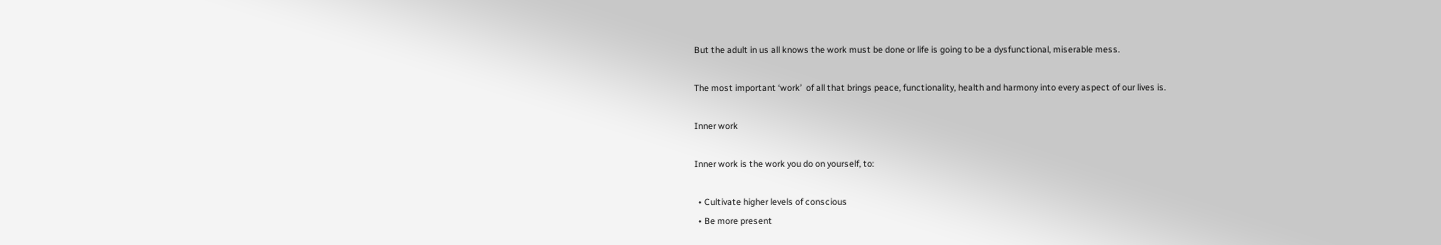But the adult in us all knows the work must be done or life is going to be a dysfunctional, miserable mess.

The most important ‘work’  of all that brings peace, functionality, health and harmony into every aspect of our lives is.

Inner work

Inner work is the work you do on yourself, to:

  • Cultivate higher levels of conscious
  • Be more present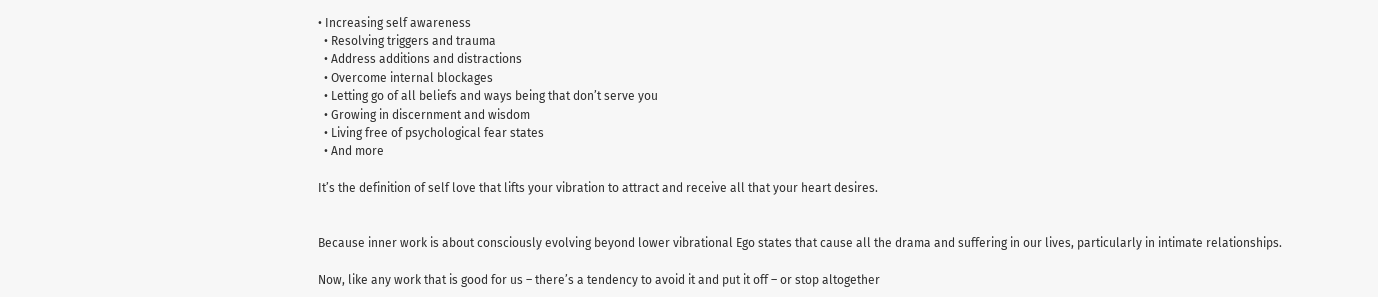• Increasing self awareness
  • Resolving triggers and trauma
  • Address additions and distractions
  • Overcome internal blockages
  • Letting go of all beliefs and ways being that don’t serve you
  • Growing in discernment and wisdom
  • Living free of psychological fear states
  • And more

It’s the definition of self love that lifts your vibration to attract and receive all that your heart desires.


Because inner work is about consciously evolving beyond lower vibrational Ego states that cause all the drama and suffering in our lives, particularly in intimate relationships.

Now, like any work that is good for us – there’s a tendency to avoid it and put it off – or stop altogether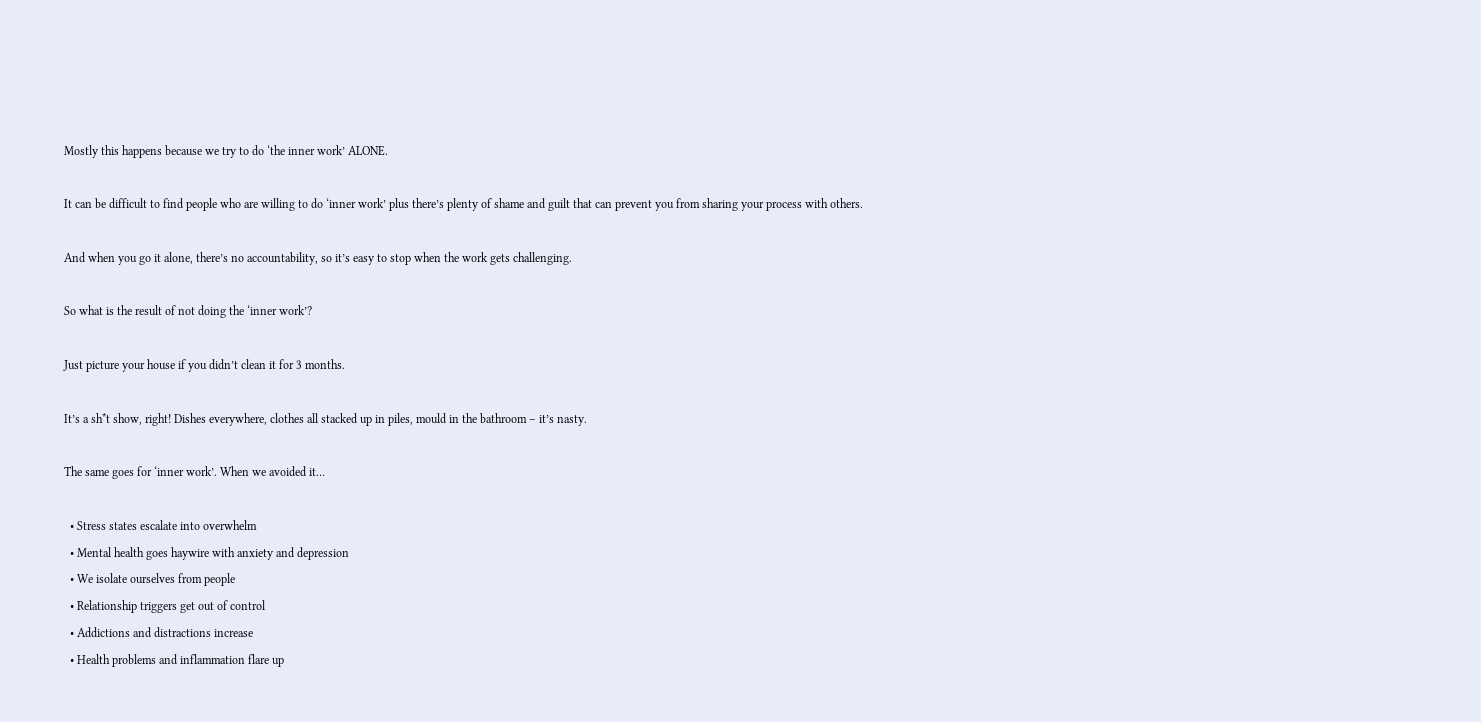Mostly this happens because we try to do ‘the inner work’ ALONE.

It can be difficult to find people who are willing to do ‘inner work’ plus there’s plenty of shame and guilt that can prevent you from sharing your process with others.

And when you go it alone, there’s no accountability, so it’s easy to stop when the work gets challenging.

So what is the result of not doing the ‘inner work’?

Just picture your house if you didn’t clean it for 3 months.

It’s a sh*t show, right! Dishes everywhere, clothes all stacked up in piles, mould in the bathroom – it’s nasty.

The same goes for ‘inner work’. When we avoided it…

  • Stress states escalate into overwhelm
  • Mental health goes haywire with anxiety and depression
  • We isolate ourselves from people
  • Relationship triggers get out of control
  • Addictions and distractions increase
  • Health problems and inflammation flare up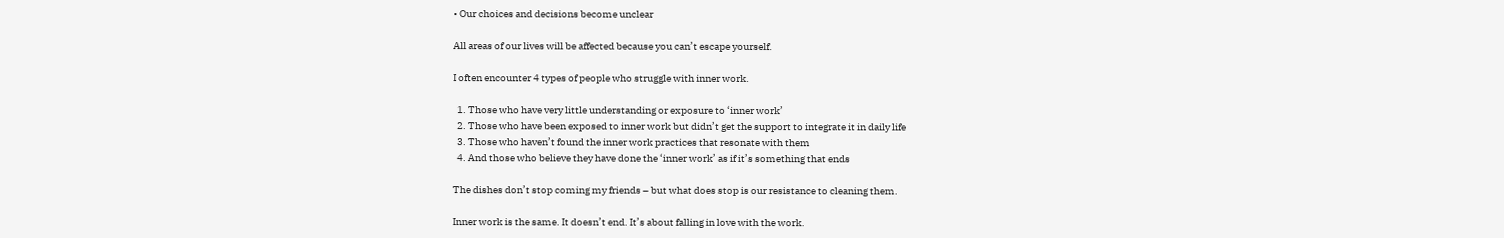• Our choices and decisions become unclear

All areas of our lives will be affected because you can’t escape yourself.

I often encounter 4 types of people who struggle with inner work.

  1. Those who have very little understanding or exposure to ‘inner work’
  2. Those who have been exposed to inner work but didn’t get the support to integrate it in daily life
  3. Those who haven’t found the inner work practices that resonate with them
  4. And those who believe they have done the ‘inner work’ as if it’s something that ends

The dishes don’t stop coming my friends – but what does stop is our resistance to cleaning them.

Inner work is the same. It doesn’t end. It’s about falling in love with the work.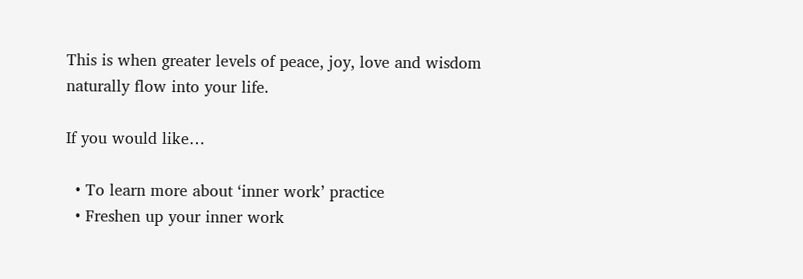This is when greater levels of peace, joy, love and wisdom naturally flow into your life.

If you would like…

  • To learn more about ‘inner work’ practice
  • Freshen up your inner work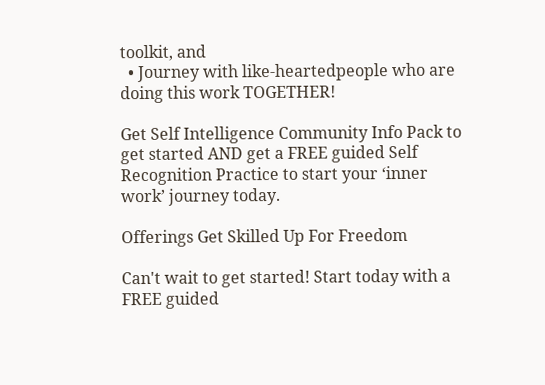toolkit, and
  • Journey with like-heartedpeople who are doing this work TOGETHER!

Get Self Intelligence Community Info Pack to get started AND get a FREE guided Self Recognition Practice to start your ‘inner work’ journey today.

Offerings Get Skilled Up For Freedom

Can't wait to get started! Start today with a FREE guided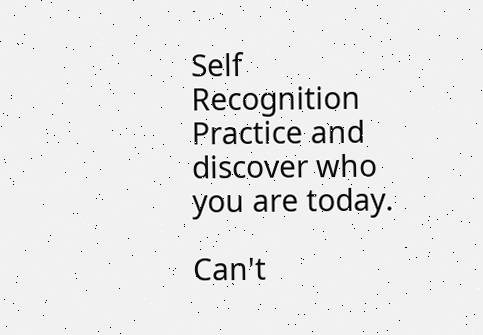Self Recognition Practice and discover who you are today.

Can't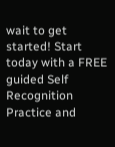wait to get started! Start today with a FREE guided Self Recognition Practice and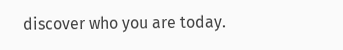discover who you are today.